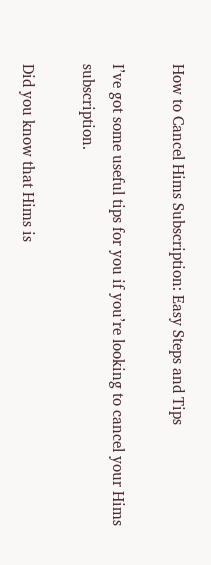How to Cancel Hims Subscription: Easy Steps and Tips

I’ve got some useful tips for you if you’re looking to cancel your Hims subscription.

Did you know that Hims is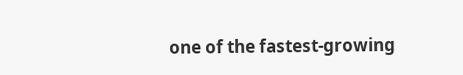one of the fastest-growing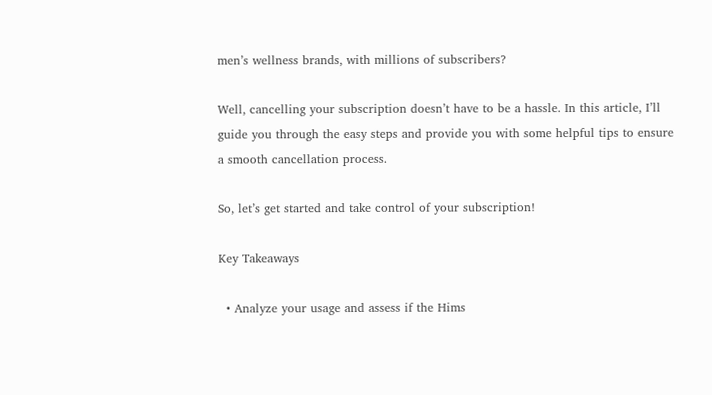men’s wellness brands, with millions of subscribers?

Well, cancelling your subscription doesn’t have to be a hassle. In this article, I’ll guide you through the easy steps and provide you with some helpful tips to ensure a smooth cancellation process.

So, let’s get started and take control of your subscription!

Key Takeaways

  • Analyze your usage and assess if the Hims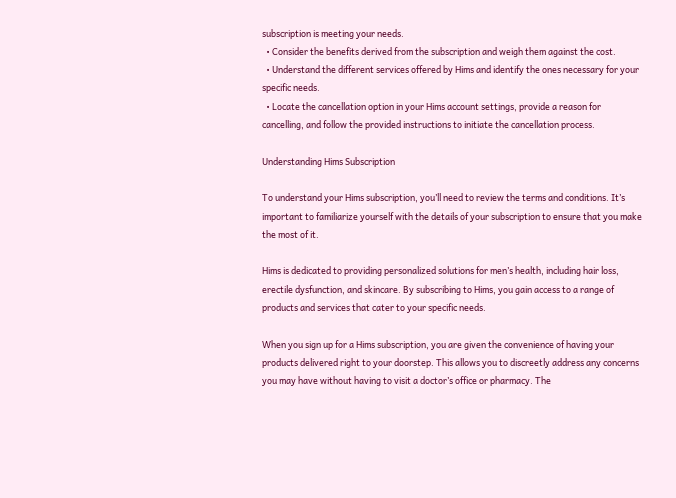subscription is meeting your needs.
  • Consider the benefits derived from the subscription and weigh them against the cost.
  • Understand the different services offered by Hims and identify the ones necessary for your specific needs.
  • Locate the cancellation option in your Hims account settings, provide a reason for cancelling, and follow the provided instructions to initiate the cancellation process.

Understanding Hims Subscription

To understand your Hims subscription, you’ll need to review the terms and conditions. It’s important to familiarize yourself with the details of your subscription to ensure that you make the most of it.

Hims is dedicated to providing personalized solutions for men’s health, including hair loss, erectile dysfunction, and skincare. By subscribing to Hims, you gain access to a range of products and services that cater to your specific needs.

When you sign up for a Hims subscription, you are given the convenience of having your products delivered right to your doorstep. This allows you to discreetly address any concerns you may have without having to visit a doctor’s office or pharmacy. The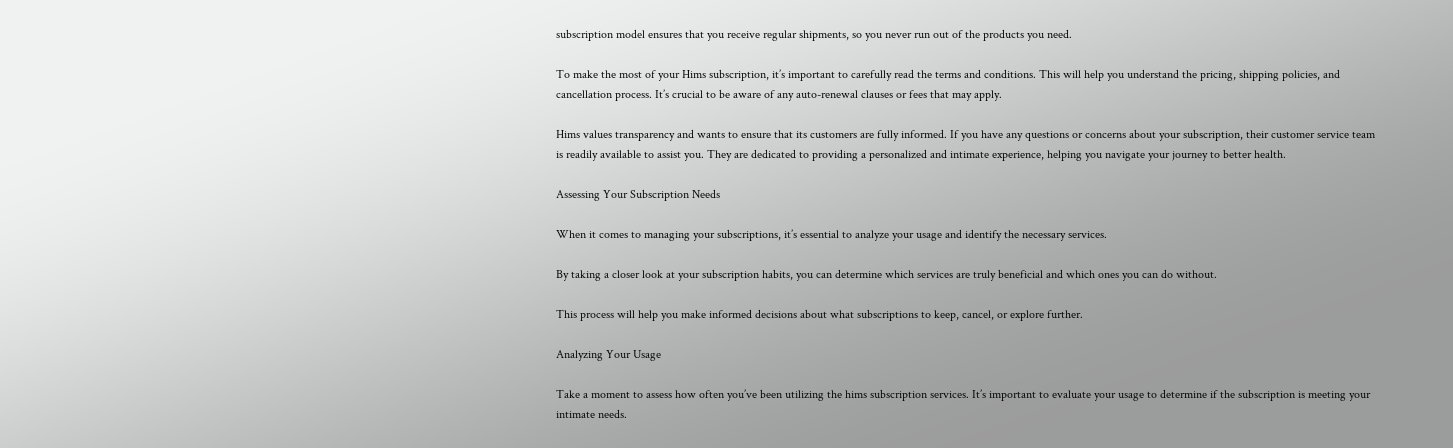subscription model ensures that you receive regular shipments, so you never run out of the products you need.

To make the most of your Hims subscription, it’s important to carefully read the terms and conditions. This will help you understand the pricing, shipping policies, and cancellation process. It’s crucial to be aware of any auto-renewal clauses or fees that may apply.

Hims values transparency and wants to ensure that its customers are fully informed. If you have any questions or concerns about your subscription, their customer service team is readily available to assist you. They are dedicated to providing a personalized and intimate experience, helping you navigate your journey to better health.

Assessing Your Subscription Needs

When it comes to managing your subscriptions, it’s essential to analyze your usage and identify the necessary services.

By taking a closer look at your subscription habits, you can determine which services are truly beneficial and which ones you can do without.

This process will help you make informed decisions about what subscriptions to keep, cancel, or explore further.

Analyzing Your Usage

Take a moment to assess how often you’ve been utilizing the hims subscription services. It’s important to evaluate your usage to determine if the subscription is meeting your intimate needs.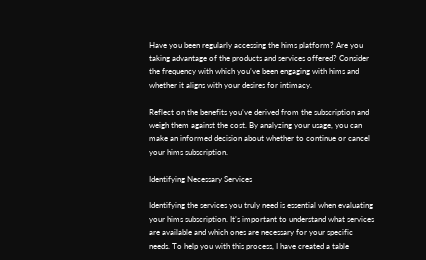Have you been regularly accessing the hims platform? Are you taking advantage of the products and services offered? Consider the frequency with which you’ve been engaging with hims and whether it aligns with your desires for intimacy.

Reflect on the benefits you’ve derived from the subscription and weigh them against the cost. By analyzing your usage, you can make an informed decision about whether to continue or cancel your hims subscription.

Identifying Necessary Services

Identifying the services you truly need is essential when evaluating your hims subscription. It’s important to understand what services are available and which ones are necessary for your specific needs. To help you with this process, I have created a table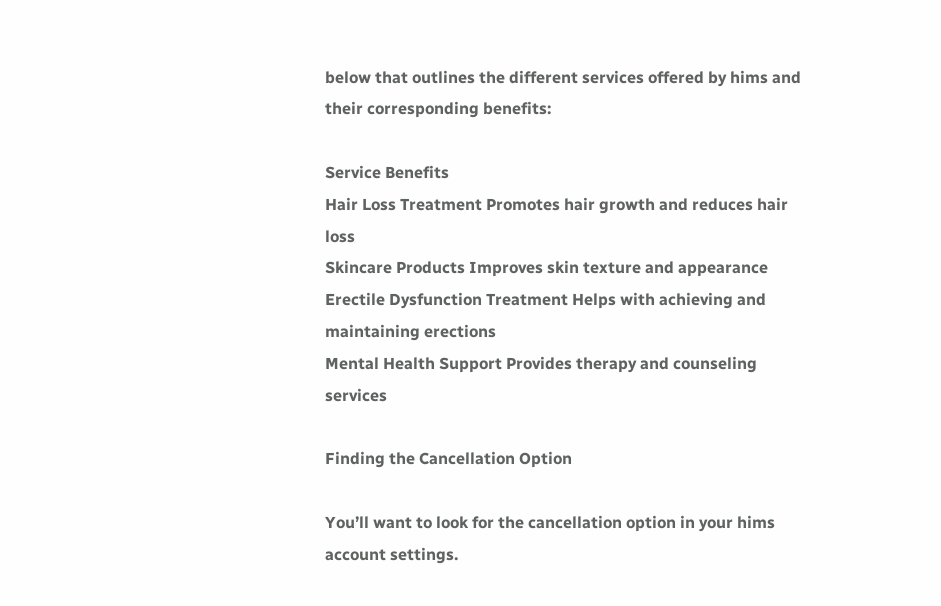below that outlines the different services offered by hims and their corresponding benefits:

Service Benefits
Hair Loss Treatment Promotes hair growth and reduces hair loss
Skincare Products Improves skin texture and appearance
Erectile Dysfunction Treatment Helps with achieving and maintaining erections
Mental Health Support Provides therapy and counseling services

Finding the Cancellation Option

You’ll want to look for the cancellation option in your hims account settings.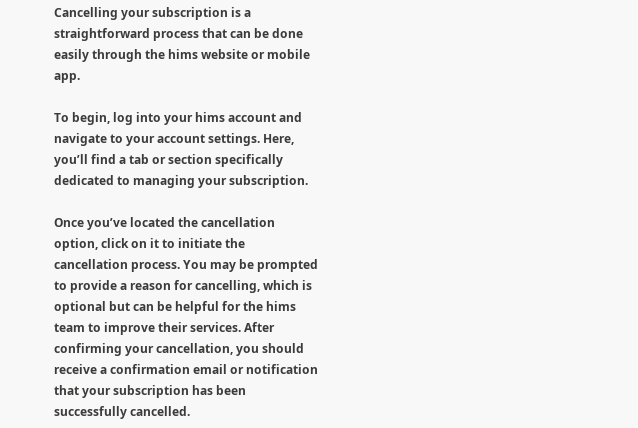Cancelling your subscription is a straightforward process that can be done easily through the hims website or mobile app.

To begin, log into your hims account and navigate to your account settings. Here, you’ll find a tab or section specifically dedicated to managing your subscription.

Once you’ve located the cancellation option, click on it to initiate the cancellation process. You may be prompted to provide a reason for cancelling, which is optional but can be helpful for the hims team to improve their services. After confirming your cancellation, you should receive a confirmation email or notification that your subscription has been successfully cancelled.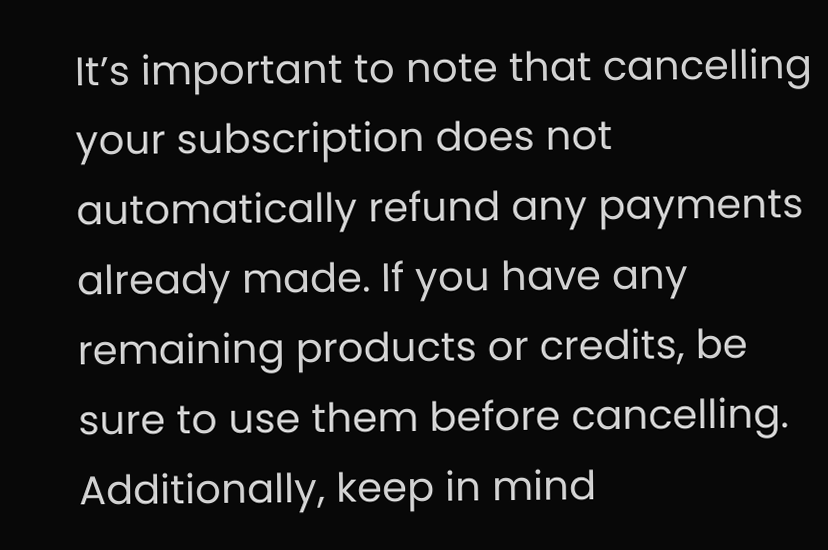It’s important to note that cancelling your subscription does not automatically refund any payments already made. If you have any remaining products or credits, be sure to use them before cancelling. Additionally, keep in mind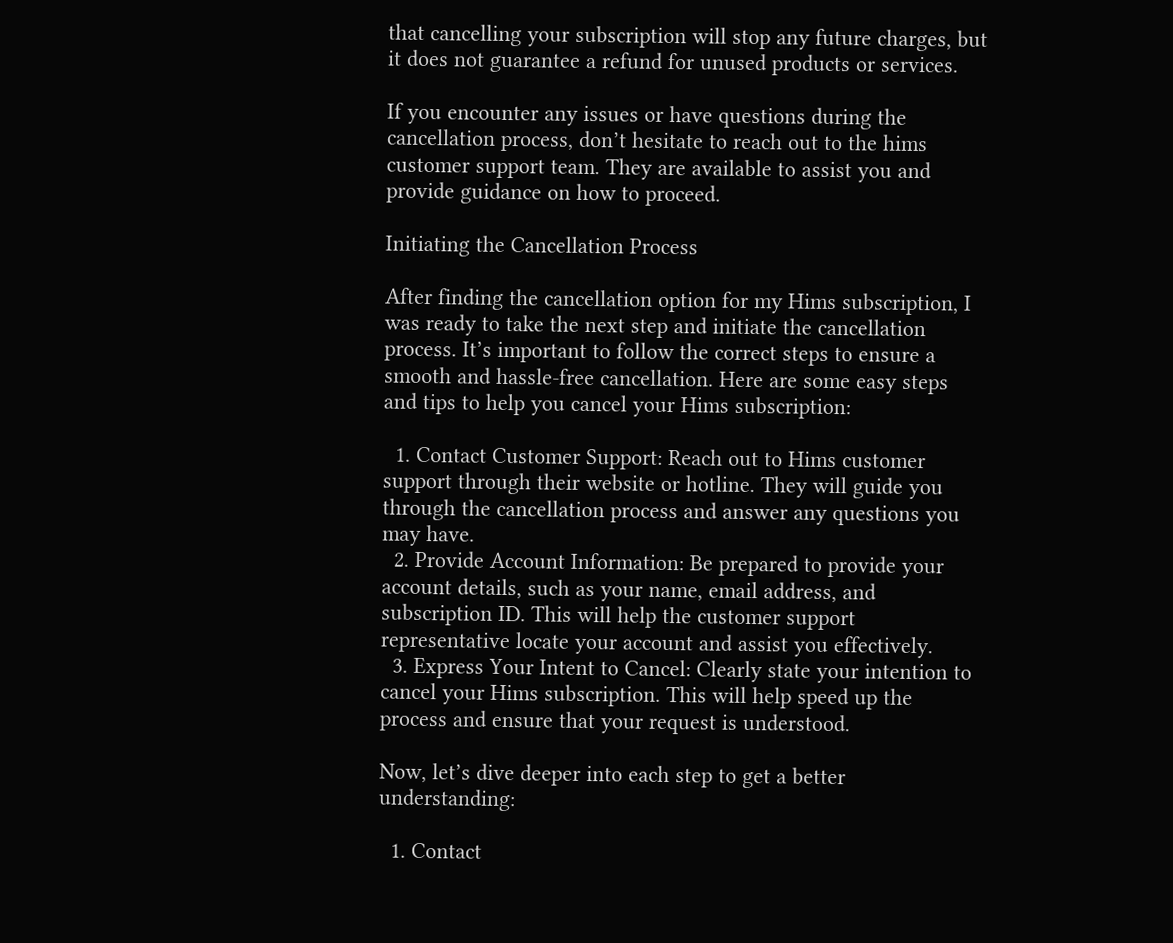that cancelling your subscription will stop any future charges, but it does not guarantee a refund for unused products or services.

If you encounter any issues or have questions during the cancellation process, don’t hesitate to reach out to the hims customer support team. They are available to assist you and provide guidance on how to proceed.

Initiating the Cancellation Process

After finding the cancellation option for my Hims subscription, I was ready to take the next step and initiate the cancellation process. It’s important to follow the correct steps to ensure a smooth and hassle-free cancellation. Here are some easy steps and tips to help you cancel your Hims subscription:

  1. Contact Customer Support: Reach out to Hims customer support through their website or hotline. They will guide you through the cancellation process and answer any questions you may have.
  2. Provide Account Information: Be prepared to provide your account details, such as your name, email address, and subscription ID. This will help the customer support representative locate your account and assist you effectively.
  3. Express Your Intent to Cancel: Clearly state your intention to cancel your Hims subscription. This will help speed up the process and ensure that your request is understood.

Now, let’s dive deeper into each step to get a better understanding:

  1. Contact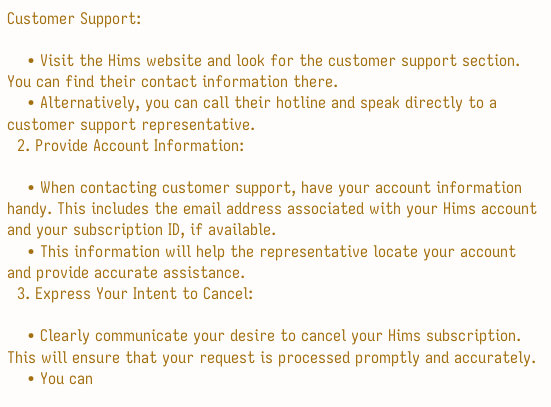Customer Support:

    • Visit the Hims website and look for the customer support section. You can find their contact information there.
    • Alternatively, you can call their hotline and speak directly to a customer support representative.
  2. Provide Account Information:

    • When contacting customer support, have your account information handy. This includes the email address associated with your Hims account and your subscription ID, if available.
    • This information will help the representative locate your account and provide accurate assistance.
  3. Express Your Intent to Cancel:

    • Clearly communicate your desire to cancel your Hims subscription. This will ensure that your request is processed promptly and accurately.
    • You can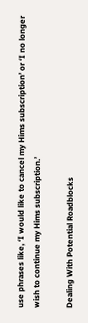use phrases like, ‘I would like to cancel my Hims subscription’ or ‘I no longer wish to continue my Hims subscription.’

Dealing With Potential Roadblocks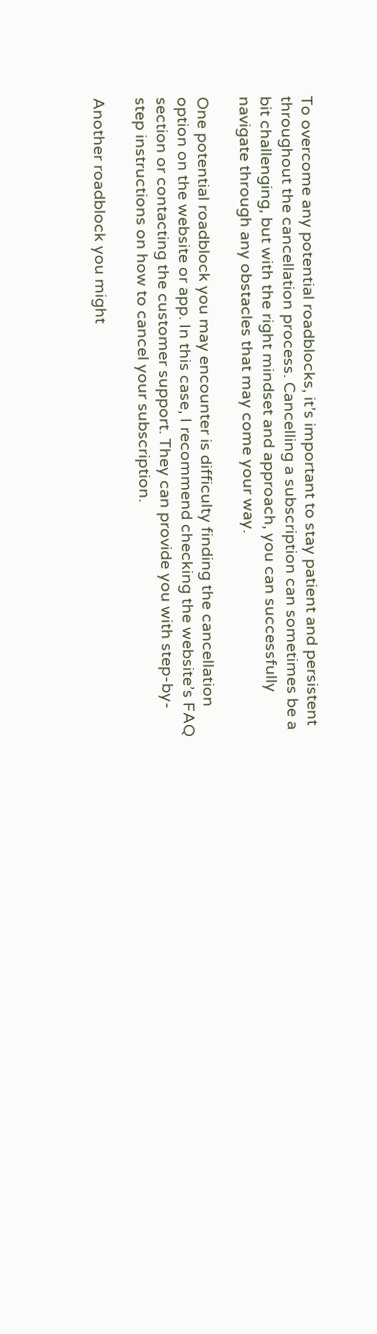To overcome any potential roadblocks, it’s important to stay patient and persistent throughout the cancellation process. Cancelling a subscription can sometimes be a bit challenging, but with the right mindset and approach, you can successfully navigate through any obstacles that may come your way.

One potential roadblock you may encounter is difficulty finding the cancellation option on the website or app. In this case, I recommend checking the website’s FAQ section or contacting the customer support. They can provide you with step-by-step instructions on how to cancel your subscription.

Another roadblock you might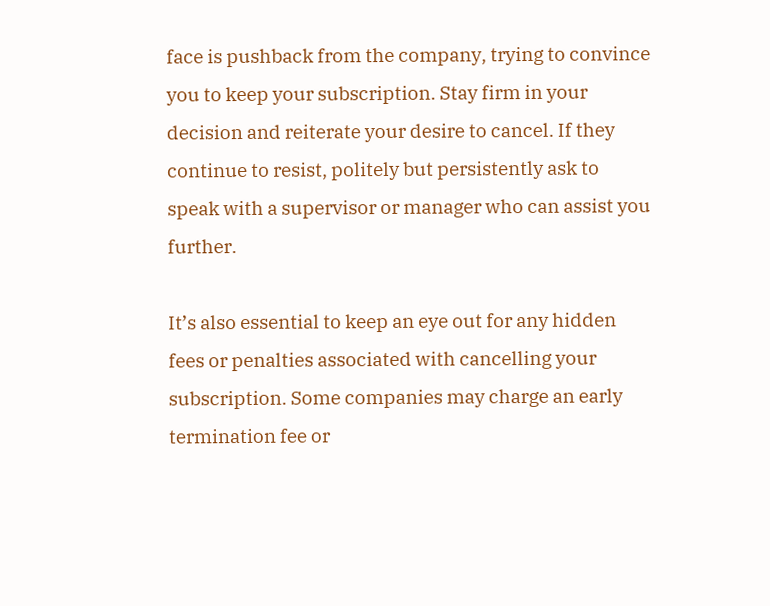face is pushback from the company, trying to convince you to keep your subscription. Stay firm in your decision and reiterate your desire to cancel. If they continue to resist, politely but persistently ask to speak with a supervisor or manager who can assist you further.

It’s also essential to keep an eye out for any hidden fees or penalties associated with cancelling your subscription. Some companies may charge an early termination fee or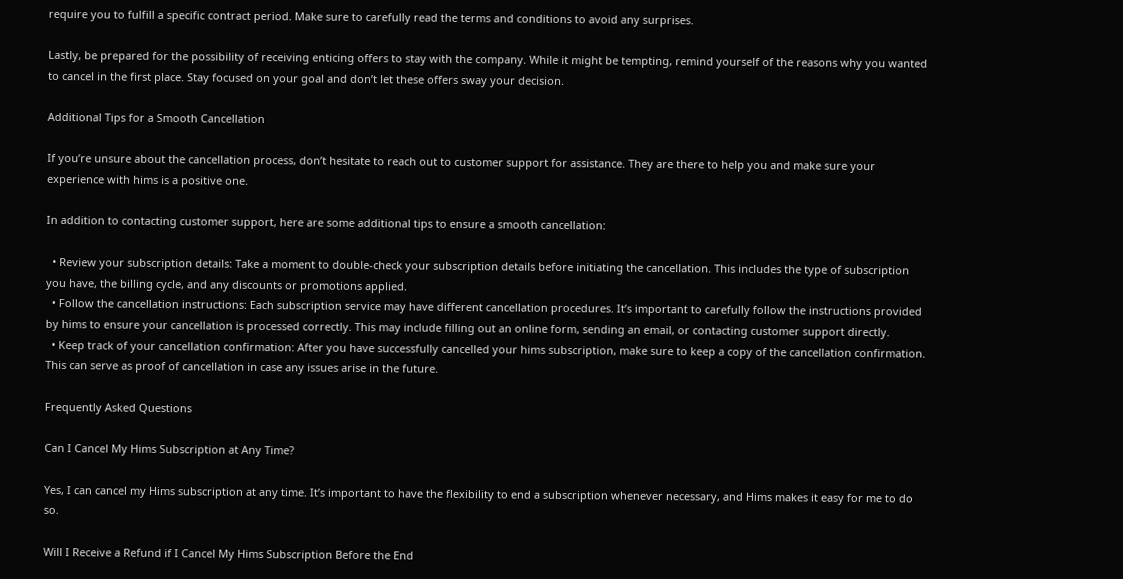require you to fulfill a specific contract period. Make sure to carefully read the terms and conditions to avoid any surprises.

Lastly, be prepared for the possibility of receiving enticing offers to stay with the company. While it might be tempting, remind yourself of the reasons why you wanted to cancel in the first place. Stay focused on your goal and don’t let these offers sway your decision.

Additional Tips for a Smooth Cancellation

If you’re unsure about the cancellation process, don’t hesitate to reach out to customer support for assistance. They are there to help you and make sure your experience with hims is a positive one.

In addition to contacting customer support, here are some additional tips to ensure a smooth cancellation:

  • Review your subscription details: Take a moment to double-check your subscription details before initiating the cancellation. This includes the type of subscription you have, the billing cycle, and any discounts or promotions applied.
  • Follow the cancellation instructions: Each subscription service may have different cancellation procedures. It’s important to carefully follow the instructions provided by hims to ensure your cancellation is processed correctly. This may include filling out an online form, sending an email, or contacting customer support directly.
  • Keep track of your cancellation confirmation: After you have successfully cancelled your hims subscription, make sure to keep a copy of the cancellation confirmation. This can serve as proof of cancellation in case any issues arise in the future.

Frequently Asked Questions

Can I Cancel My Hims Subscription at Any Time?

Yes, I can cancel my Hims subscription at any time. It’s important to have the flexibility to end a subscription whenever necessary, and Hims makes it easy for me to do so.

Will I Receive a Refund if I Cancel My Hims Subscription Before the End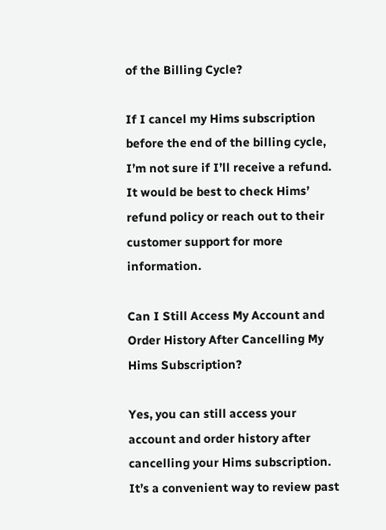of the Billing Cycle?

If I cancel my Hims subscription before the end of the billing cycle, I’m not sure if I’ll receive a refund. It would be best to check Hims’ refund policy or reach out to their customer support for more information.

Can I Still Access My Account and Order History After Cancelling My Hims Subscription?

Yes, you can still access your account and order history after cancelling your Hims subscription. It’s a convenient way to review past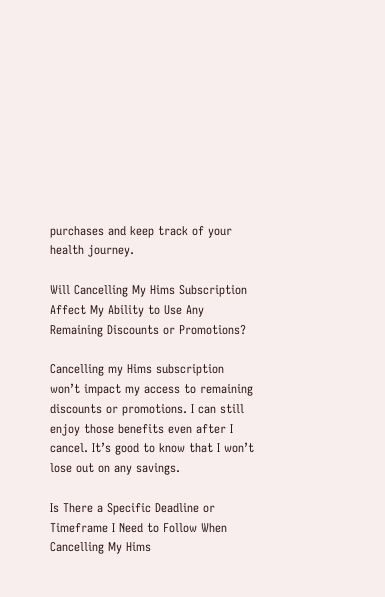purchases and keep track of your health journey.

Will Cancelling My Hims Subscription Affect My Ability to Use Any Remaining Discounts or Promotions?

Cancelling my Hims subscription won’t impact my access to remaining discounts or promotions. I can still enjoy those benefits even after I cancel. It’s good to know that I won’t lose out on any savings.

Is There a Specific Deadline or Timeframe I Need to Follow When Cancelling My Hims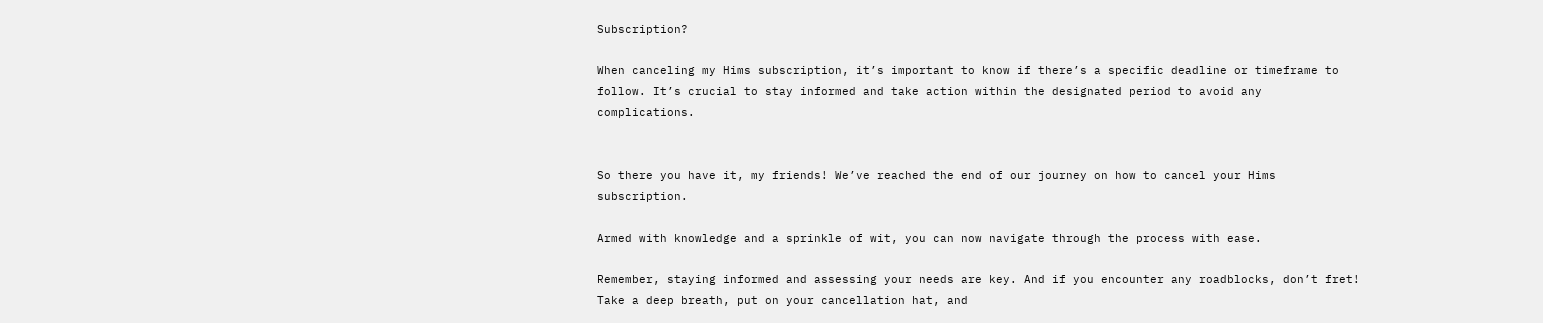Subscription?

When canceling my Hims subscription, it’s important to know if there’s a specific deadline or timeframe to follow. It’s crucial to stay informed and take action within the designated period to avoid any complications.


So there you have it, my friends! We’ve reached the end of our journey on how to cancel your Hims subscription.

Armed with knowledge and a sprinkle of wit, you can now navigate through the process with ease.

Remember, staying informed and assessing your needs are key. And if you encounter any roadblocks, don’t fret! Take a deep breath, put on your cancellation hat, and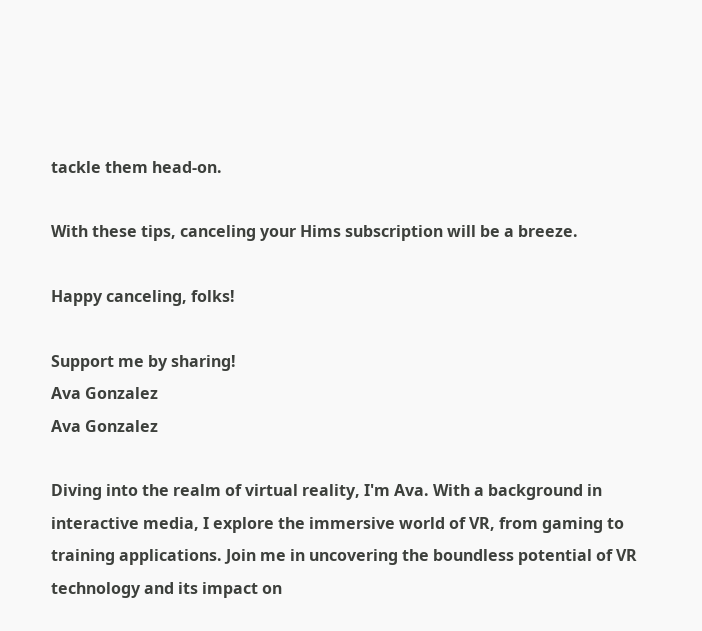tackle them head-on.

With these tips, canceling your Hims subscription will be a breeze.

Happy canceling, folks!

Support me by sharing!
Ava Gonzalez
Ava Gonzalez

Diving into the realm of virtual reality, I'm Ava. With a background in interactive media, I explore the immersive world of VR, from gaming to training applications. Join me in uncovering the boundless potential of VR technology and its impact on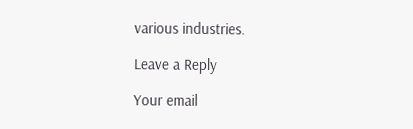various industries.

Leave a Reply

Your email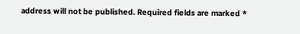address will not be published. Required fields are marked *